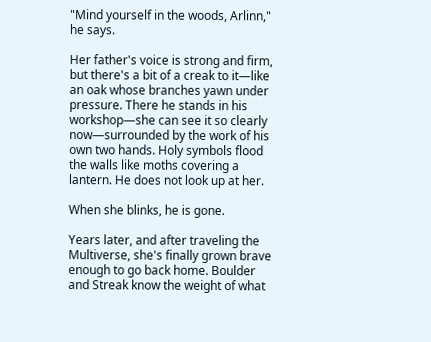"Mind yourself in the woods, Arlinn," he says.

Her father's voice is strong and firm, but there's a bit of a creak to it—like an oak whose branches yawn under pressure. There he stands in his workshop—she can see it so clearly now—surrounded by the work of his own two hands. Holy symbols flood the walls like moths covering a lantern. He does not look up at her.

When she blinks, he is gone.

Years later, and after traveling the Multiverse, she's finally grown brave enough to go back home. Boulder and Streak know the weight of what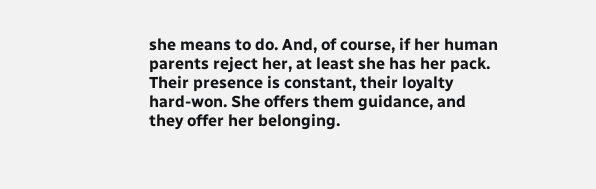she means to do. And, of course, if her human parents reject her, at least she has her pack. Their presence is constant, their loyalty hard-won. She offers them guidance, and they offer her belonging.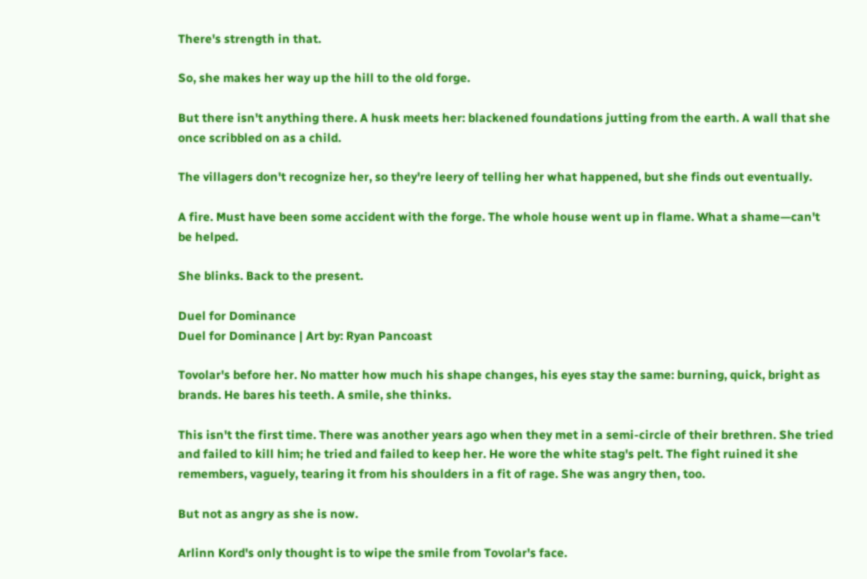There's strength in that.

So, she makes her way up the hill to the old forge.

But there isn't anything there. A husk meets her: blackened foundations jutting from the earth. A wall that she once scribbled on as a child.

The villagers don't recognize her, so they're leery of telling her what happened, but she finds out eventually.

A fire. Must have been some accident with the forge. The whole house went up in flame. What a shame—can't be helped.

She blinks. Back to the present.

Duel for Dominance
Duel for Dominance | Art by: Ryan Pancoast

Tovolar's before her. No matter how much his shape changes, his eyes stay the same: burning, quick, bright as brands. He bares his teeth. A smile, she thinks.

This isn't the first time. There was another years ago when they met in a semi-circle of their brethren. She tried and failed to kill him; he tried and failed to keep her. He wore the white stag's pelt. The fight ruined it she remembers, vaguely, tearing it from his shoulders in a fit of rage. She was angry then, too.

But not as angry as she is now.

Arlinn Kord's only thought is to wipe the smile from Tovolar's face.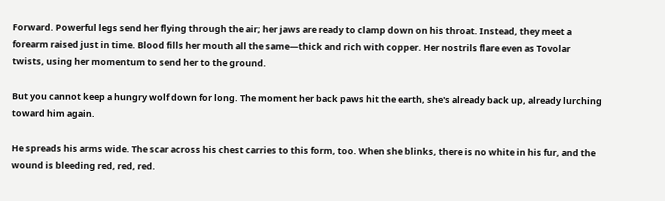Forward. Powerful legs send her flying through the air; her jaws are ready to clamp down on his throat. Instead, they meet a forearm raised just in time. Blood fills her mouth all the same—thick and rich with copper. Her nostrils flare even as Tovolar twists, using her momentum to send her to the ground.

But you cannot keep a hungry wolf down for long. The moment her back paws hit the earth, she's already back up, already lurching toward him again.

He spreads his arms wide. The scar across his chest carries to this form, too. When she blinks, there is no white in his fur, and the wound is bleeding red, red, red.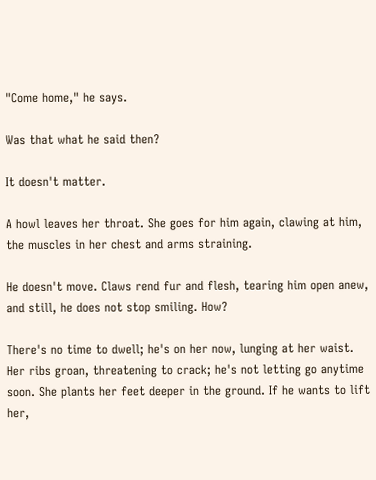"Come home," he says.

Was that what he said then?

It doesn't matter.

A howl leaves her throat. She goes for him again, clawing at him, the muscles in her chest and arms straining.

He doesn't move. Claws rend fur and flesh, tearing him open anew, and still, he does not stop smiling. How?

There's no time to dwell; he's on her now, lunging at her waist. Her ribs groan, threatening to crack; he's not letting go anytime soon. She plants her feet deeper in the ground. If he wants to lift her,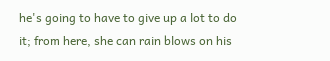he's going to have to give up a lot to do it; from here, she can rain blows on his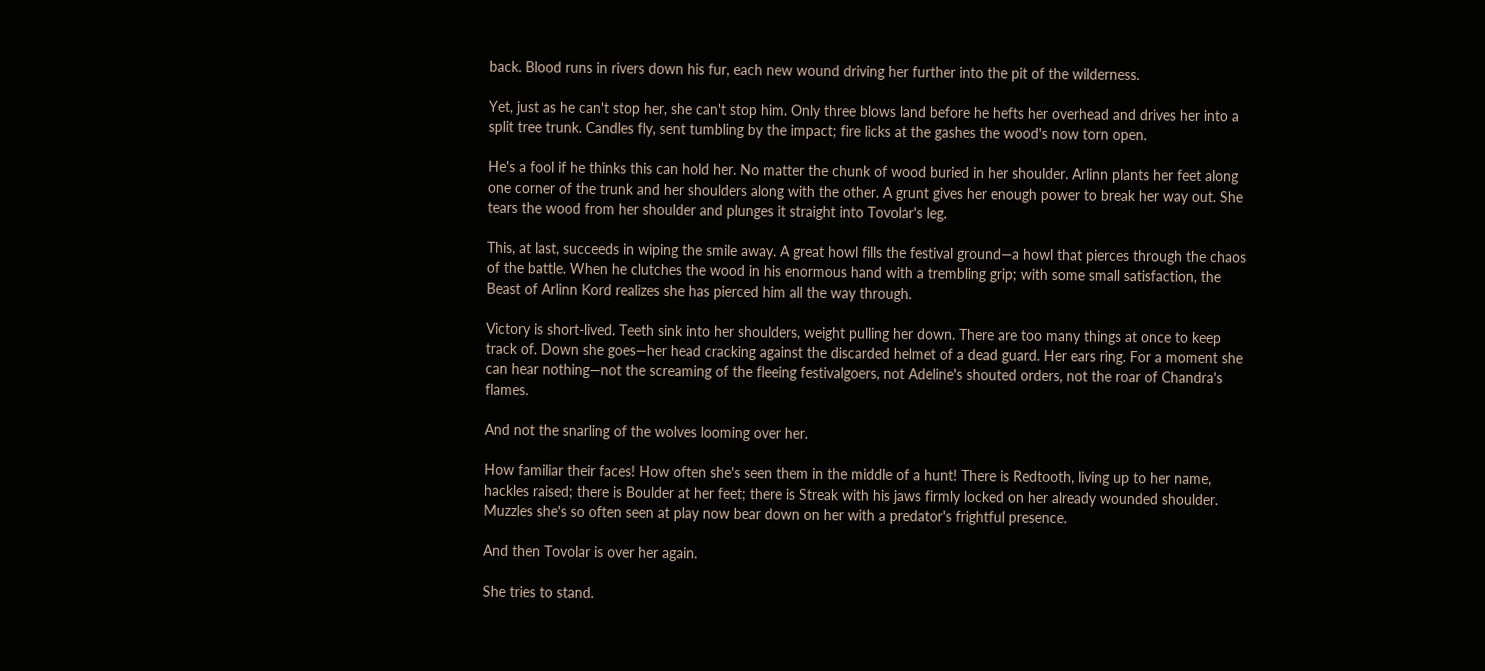back. Blood runs in rivers down his fur, each new wound driving her further into the pit of the wilderness.

Yet, just as he can't stop her, she can't stop him. Only three blows land before he hefts her overhead and drives her into a split tree trunk. Candles fly, sent tumbling by the impact; fire licks at the gashes the wood's now torn open.

He's a fool if he thinks this can hold her. No matter the chunk of wood buried in her shoulder. Arlinn plants her feet along one corner of the trunk and her shoulders along with the other. A grunt gives her enough power to break her way out. She tears the wood from her shoulder and plunges it straight into Tovolar's leg.

This, at last, succeeds in wiping the smile away. A great howl fills the festival ground—a howl that pierces through the chaos of the battle. When he clutches the wood in his enormous hand with a trembling grip; with some small satisfaction, the Beast of Arlinn Kord realizes she has pierced him all the way through.

Victory is short-lived. Teeth sink into her shoulders, weight pulling her down. There are too many things at once to keep track of. Down she goes—her head cracking against the discarded helmet of a dead guard. Her ears ring. For a moment she can hear nothing—not the screaming of the fleeing festivalgoers, not Adeline's shouted orders, not the roar of Chandra's flames.

And not the snarling of the wolves looming over her.

How familiar their faces! How often she's seen them in the middle of a hunt! There is Redtooth, living up to her name, hackles raised; there is Boulder at her feet; there is Streak with his jaws firmly locked on her already wounded shoulder. Muzzles she's so often seen at play now bear down on her with a predator's frightful presence.

And then Tovolar is over her again.

She tries to stand.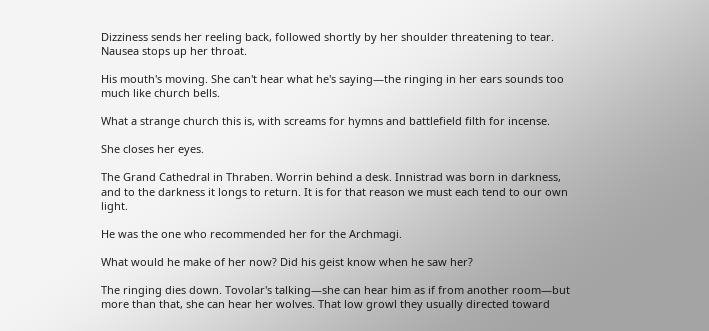Dizziness sends her reeling back, followed shortly by her shoulder threatening to tear. Nausea stops up her throat.

His mouth's moving. She can't hear what he's saying—the ringing in her ears sounds too much like church bells.

What a strange church this is, with screams for hymns and battlefield filth for incense.

She closes her eyes.

The Grand Cathedral in Thraben. Worrin behind a desk. Innistrad was born in darkness, and to the darkness it longs to return. It is for that reason we must each tend to our own light.

He was the one who recommended her for the Archmagi.

What would he make of her now? Did his geist know when he saw her?

The ringing dies down. Tovolar's talking—she can hear him as if from another room—but more than that, she can hear her wolves. That low growl they usually directed toward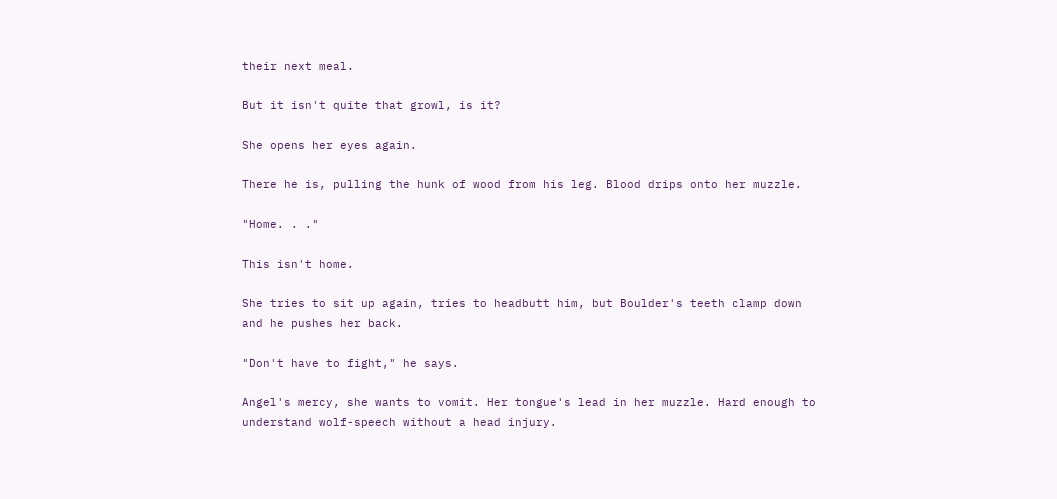their next meal.

But it isn't quite that growl, is it?

She opens her eyes again.

There he is, pulling the hunk of wood from his leg. Blood drips onto her muzzle.

"Home. . ."

This isn't home.

She tries to sit up again, tries to headbutt him, but Boulder's teeth clamp down and he pushes her back.

"Don't have to fight," he says.

Angel's mercy, she wants to vomit. Her tongue's lead in her muzzle. Hard enough to understand wolf-speech without a head injury.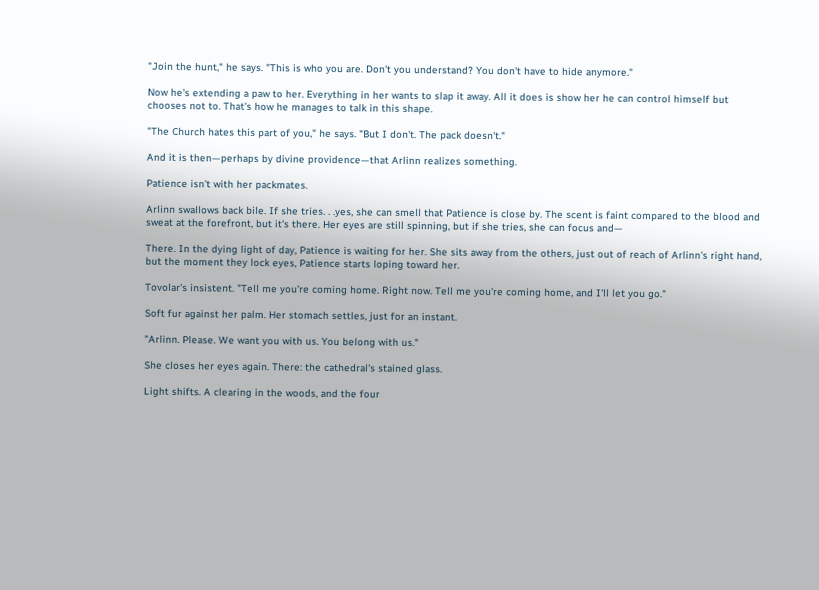"Join the hunt," he says. "This is who you are. Don't you understand? You don't have to hide anymore."

Now he's extending a paw to her. Everything in her wants to slap it away. All it does is show her he can control himself but chooses not to. That's how he manages to talk in this shape.

"The Church hates this part of you," he says. "But I don't. The pack doesn't."

And it is then—perhaps by divine providence—that Arlinn realizes something.

Patience isn't with her packmates.

Arlinn swallows back bile. If she tries. . .yes, she can smell that Patience is close by. The scent is faint compared to the blood and sweat at the forefront, but it's there. Her eyes are still spinning, but if she tries, she can focus and—

There. In the dying light of day, Patience is waiting for her. She sits away from the others, just out of reach of Arlinn's right hand, but the moment they lock eyes, Patience starts loping toward her.

Tovolar's insistent. "Tell me you're coming home. Right now. Tell me you're coming home, and I'll let you go."

Soft fur against her palm. Her stomach settles, just for an instant.

"Arlinn. Please. We want you with us. You belong with us."

She closes her eyes again. There: the cathedral's stained glass.

Light shifts. A clearing in the woods, and the four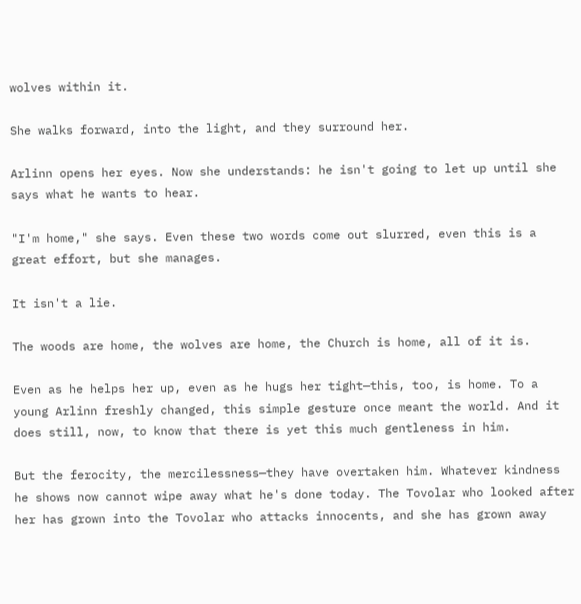wolves within it.

She walks forward, into the light, and they surround her.

Arlinn opens her eyes. Now she understands: he isn't going to let up until she says what he wants to hear.

"I'm home," she says. Even these two words come out slurred, even this is a great effort, but she manages.

It isn't a lie.

The woods are home, the wolves are home, the Church is home, all of it is.

Even as he helps her up, even as he hugs her tight—this, too, is home. To a young Arlinn freshly changed, this simple gesture once meant the world. And it does still, now, to know that there is yet this much gentleness in him.

But the ferocity, the mercilessness—they have overtaken him. Whatever kindness he shows now cannot wipe away what he's done today. The Tovolar who looked after her has grown into the Tovolar who attacks innocents, and she has grown away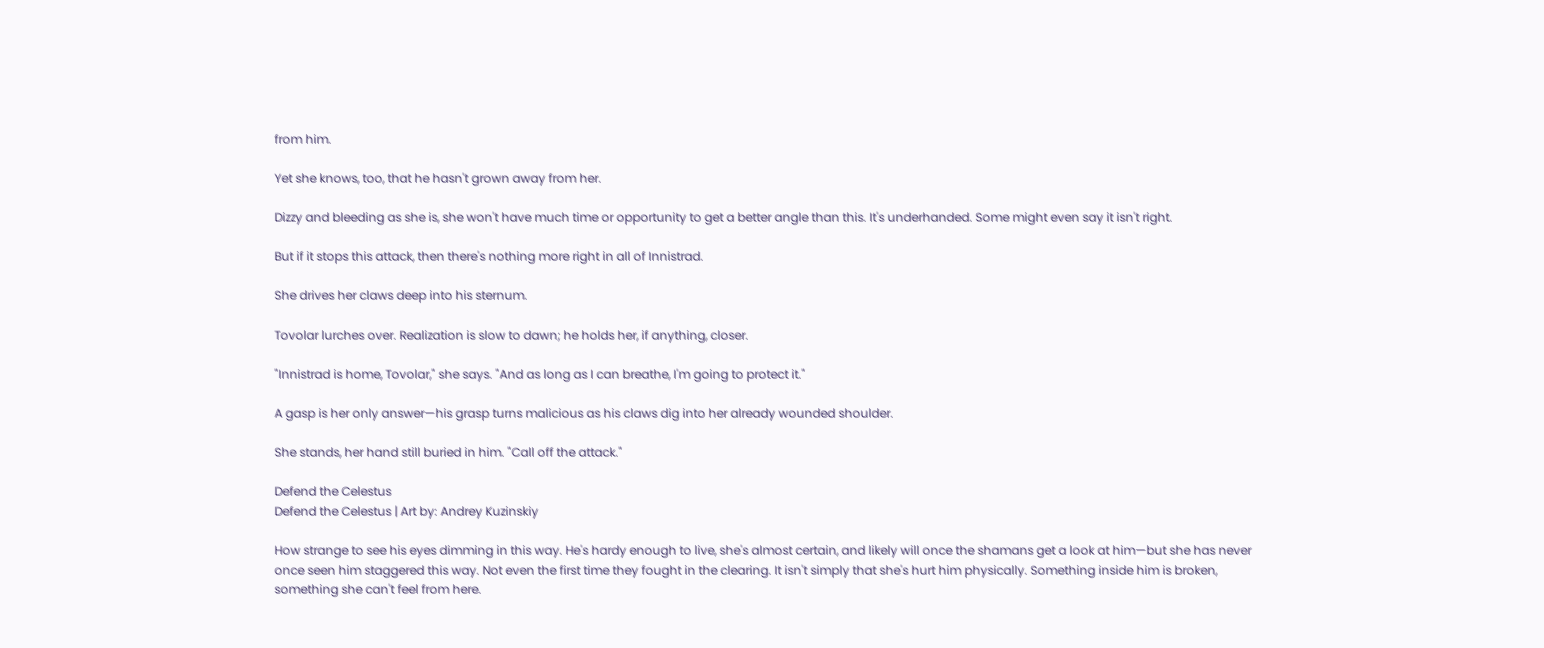from him.

Yet she knows, too, that he hasn't grown away from her.

Dizzy and bleeding as she is, she won't have much time or opportunity to get a better angle than this. It's underhanded. Some might even say it isn't right.

But if it stops this attack, then there's nothing more right in all of Innistrad.

She drives her claws deep into his sternum.

Tovolar lurches over. Realization is slow to dawn; he holds her, if anything, closer.

"Innistrad is home, Tovolar," she says. "And as long as I can breathe, I'm going to protect it."

A gasp is her only answer—his grasp turns malicious as his claws dig into her already wounded shoulder.

She stands, her hand still buried in him. "Call off the attack."

Defend the Celestus
Defend the Celestus | Art by: Andrey Kuzinskiy

How strange to see his eyes dimming in this way. He's hardy enough to live, she's almost certain, and likely will once the shamans get a look at him—but she has never once seen him staggered this way. Not even the first time they fought in the clearing. It isn't simply that she's hurt him physically. Something inside him is broken, something she can't feel from here.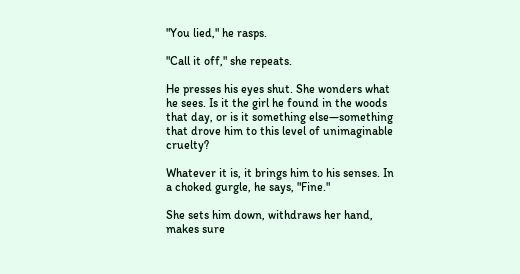"You lied," he rasps.

"Call it off," she repeats.

He presses his eyes shut. She wonders what he sees. Is it the girl he found in the woods that day, or is it something else—something that drove him to this level of unimaginable cruelty?

Whatever it is, it brings him to his senses. In a choked gurgle, he says, "Fine."

She sets him down, withdraws her hand, makes sure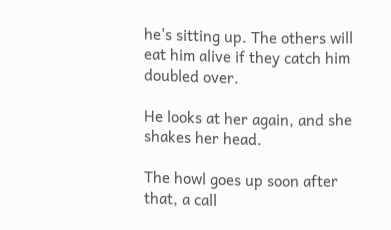he's sitting up. The others will eat him alive if they catch him doubled over.

He looks at her again, and she shakes her head.

The howl goes up soon after that, a call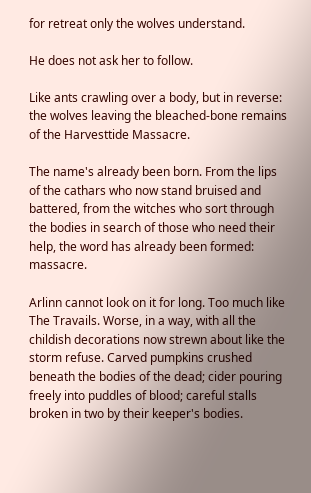for retreat only the wolves understand.

He does not ask her to follow.

Like ants crawling over a body, but in reverse: the wolves leaving the bleached-bone remains of the Harvesttide Massacre.

The name's already been born. From the lips of the cathars who now stand bruised and battered, from the witches who sort through the bodies in search of those who need their help, the word has already been formed: massacre.

Arlinn cannot look on it for long. Too much like The Travails. Worse, in a way, with all the childish decorations now strewn about like the storm refuse. Carved pumpkins crushed beneath the bodies of the dead; cider pouring freely into puddles of blood; careful stalls broken in two by their keeper's bodies.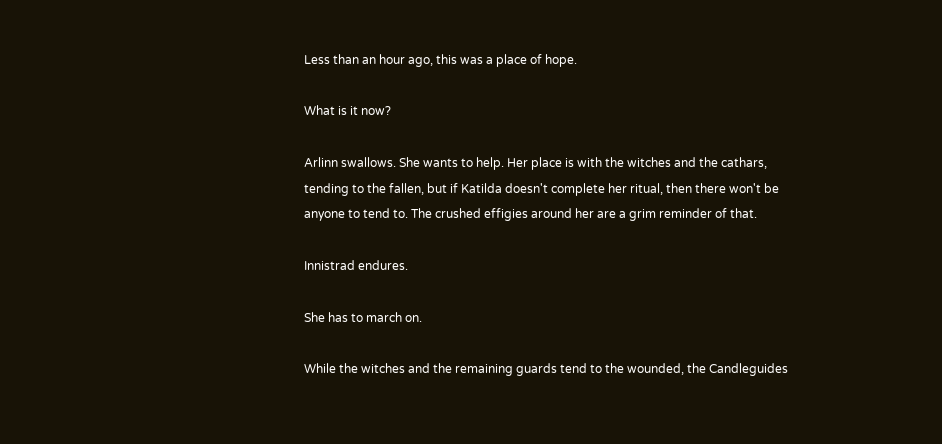Less than an hour ago, this was a place of hope.

What is it now?

Arlinn swallows. She wants to help. Her place is with the witches and the cathars, tending to the fallen, but if Katilda doesn't complete her ritual, then there won't be anyone to tend to. The crushed effigies around her are a grim reminder of that.

Innistrad endures.

She has to march on.

While the witches and the remaining guards tend to the wounded, the Candleguides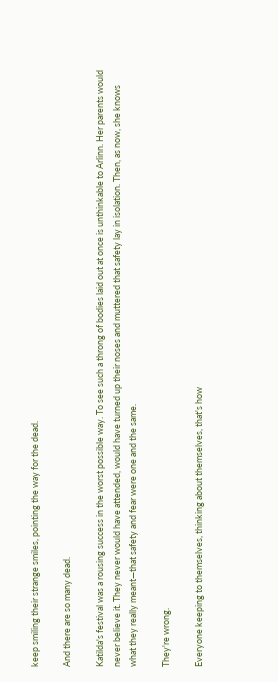keep smiling their strange smiles, pointing the way for the dead.

And there are so many dead.

Katilda's festival was a rousing success in the worst possible way. To see such a throng of bodies laid out at once is unthinkable to Arlinn. Her parents would never believe it. They never would have attended, would have turned up their noses and muttered that safety lay in isolation. Then, as now, she knows what they really meant—that safety and fear were one and the same.

They're wrong.

Everyone keeping to themselves, thinking about themselves, that's how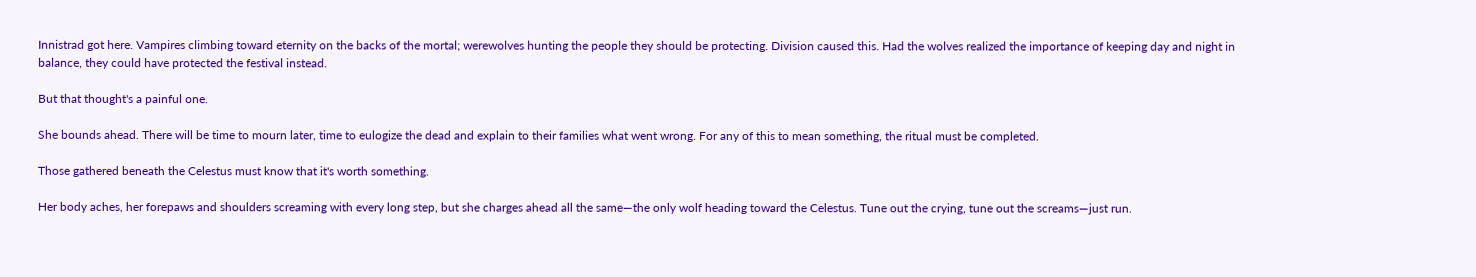Innistrad got here. Vampires climbing toward eternity on the backs of the mortal; werewolves hunting the people they should be protecting. Division caused this. Had the wolves realized the importance of keeping day and night in balance, they could have protected the festival instead.

But that thought's a painful one.

She bounds ahead. There will be time to mourn later, time to eulogize the dead and explain to their families what went wrong. For any of this to mean something, the ritual must be completed.

Those gathered beneath the Celestus must know that it's worth something.

Her body aches, her forepaws and shoulders screaming with every long step, but she charges ahead all the same—the only wolf heading toward the Celestus. Tune out the crying, tune out the screams—just run.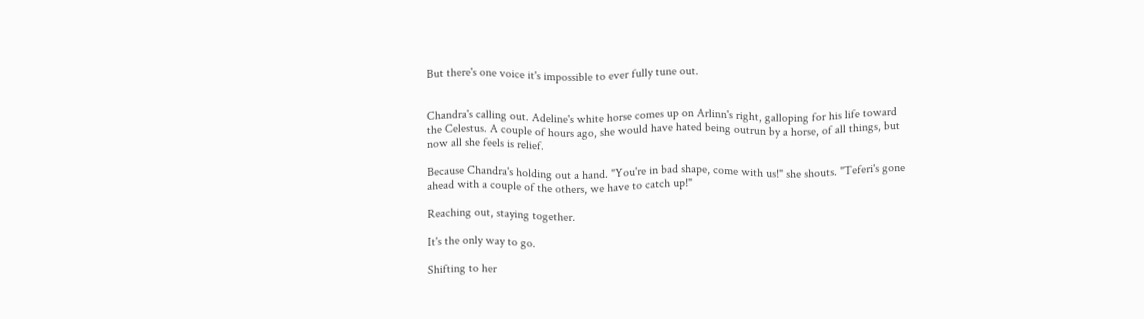But there's one voice it's impossible to ever fully tune out.


Chandra's calling out. Adeline's white horse comes up on Arlinn's right, galloping for his life toward the Celestus. A couple of hours ago, she would have hated being outrun by a horse, of all things, but now all she feels is relief.

Because Chandra's holding out a hand. "You're in bad shape, come with us!" she shouts. "Teferi's gone ahead with a couple of the others, we have to catch up!"

Reaching out, staying together.

It's the only way to go.

Shifting to her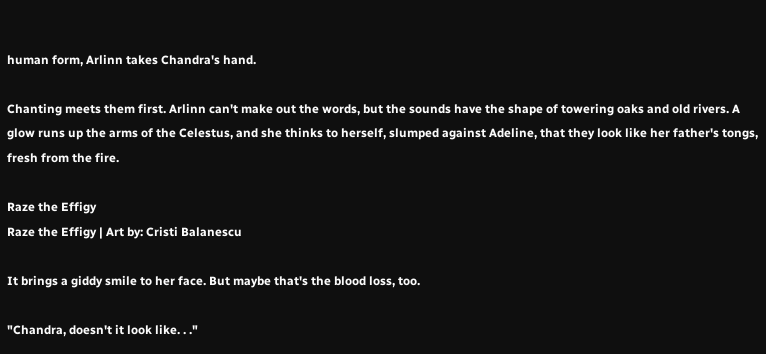human form, Arlinn takes Chandra's hand.

Chanting meets them first. Arlinn can't make out the words, but the sounds have the shape of towering oaks and old rivers. A glow runs up the arms of the Celestus, and she thinks to herself, slumped against Adeline, that they look like her father's tongs, fresh from the fire.

Raze the Effigy
Raze the Effigy | Art by: Cristi Balanescu

It brings a giddy smile to her face. But maybe that's the blood loss, too.

"Chandra, doesn't it look like. . ."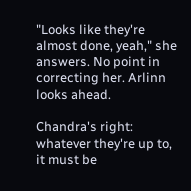"Looks like they're almost done, yeah," she answers. No point in correcting her. Arlinn looks ahead.

Chandra's right: whatever they're up to, it must be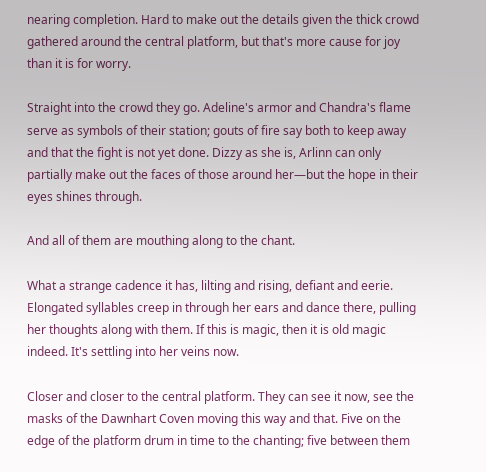nearing completion. Hard to make out the details given the thick crowd gathered around the central platform, but that's more cause for joy than it is for worry.

Straight into the crowd they go. Adeline's armor and Chandra's flame serve as symbols of their station; gouts of fire say both to keep away and that the fight is not yet done. Dizzy as she is, Arlinn can only partially make out the faces of those around her—but the hope in their eyes shines through.

And all of them are mouthing along to the chant.

What a strange cadence it has, lilting and rising, defiant and eerie. Elongated syllables creep in through her ears and dance there, pulling her thoughts along with them. If this is magic, then it is old magic indeed. It's settling into her veins now.

Closer and closer to the central platform. They can see it now, see the masks of the Dawnhart Coven moving this way and that. Five on the edge of the platform drum in time to the chanting; five between them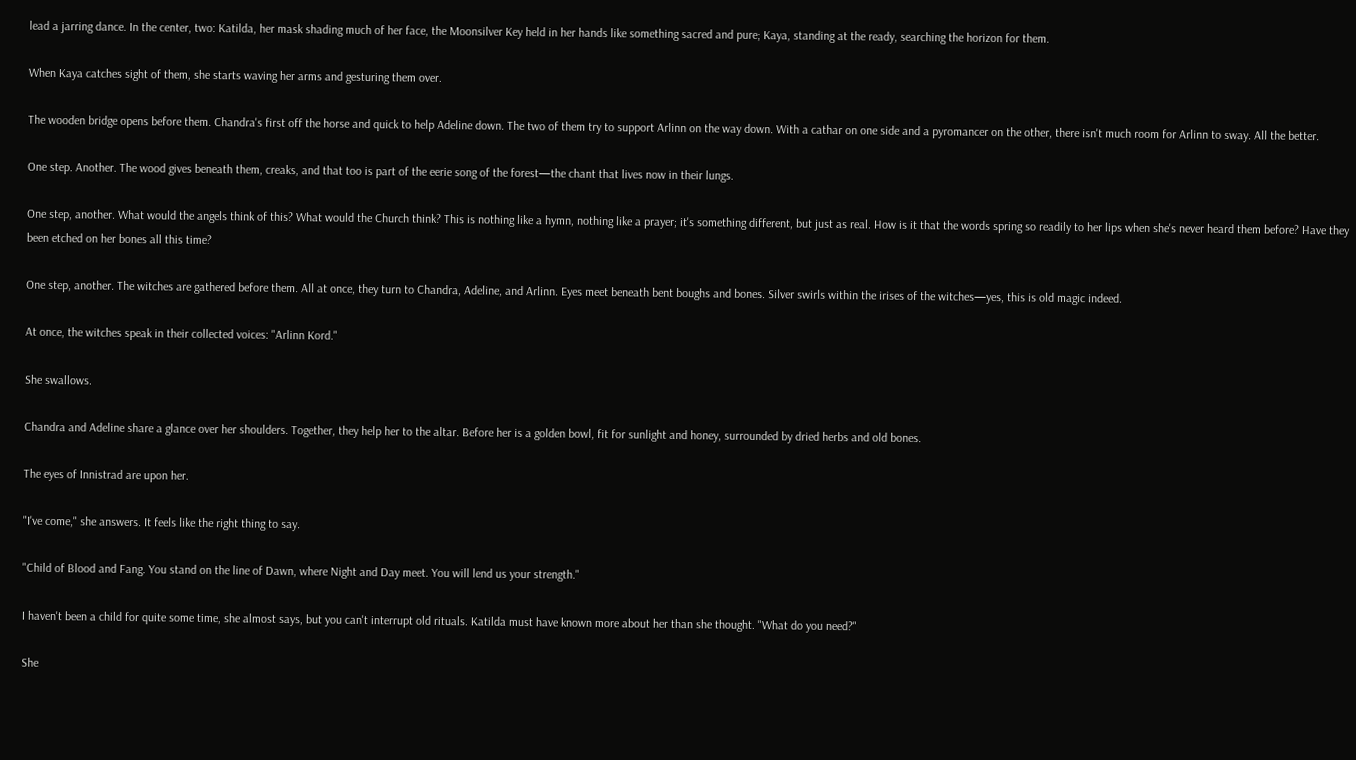lead a jarring dance. In the center, two: Katilda, her mask shading much of her face, the Moonsilver Key held in her hands like something sacred and pure; Kaya, standing at the ready, searching the horizon for them.

When Kaya catches sight of them, she starts waving her arms and gesturing them over.

The wooden bridge opens before them. Chandra's first off the horse and quick to help Adeline down. The two of them try to support Arlinn on the way down. With a cathar on one side and a pyromancer on the other, there isn't much room for Arlinn to sway. All the better.

One step. Another. The wood gives beneath them, creaks, and that too is part of the eerie song of the forest—the chant that lives now in their lungs.

One step, another. What would the angels think of this? What would the Church think? This is nothing like a hymn, nothing like a prayer; it's something different, but just as real. How is it that the words spring so readily to her lips when she's never heard them before? Have they been etched on her bones all this time?

One step, another. The witches are gathered before them. All at once, they turn to Chandra, Adeline, and Arlinn. Eyes meet beneath bent boughs and bones. Silver swirls within the irises of the witches—yes, this is old magic indeed.

At once, the witches speak in their collected voices: "Arlinn Kord."

She swallows.

Chandra and Adeline share a glance over her shoulders. Together, they help her to the altar. Before her is a golden bowl, fit for sunlight and honey, surrounded by dried herbs and old bones.

The eyes of Innistrad are upon her.

"I've come," she answers. It feels like the right thing to say.

"Child of Blood and Fang. You stand on the line of Dawn, where Night and Day meet. You will lend us your strength."

I haven't been a child for quite some time, she almost says, but you can't interrupt old rituals. Katilda must have known more about her than she thought. "What do you need?"

She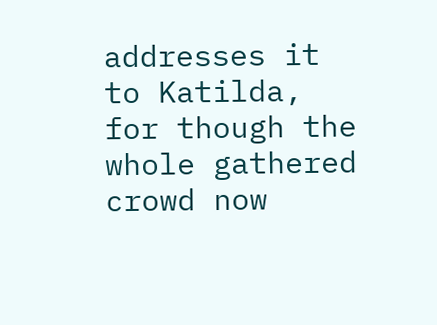addresses it to Katilda, for though the whole gathered crowd now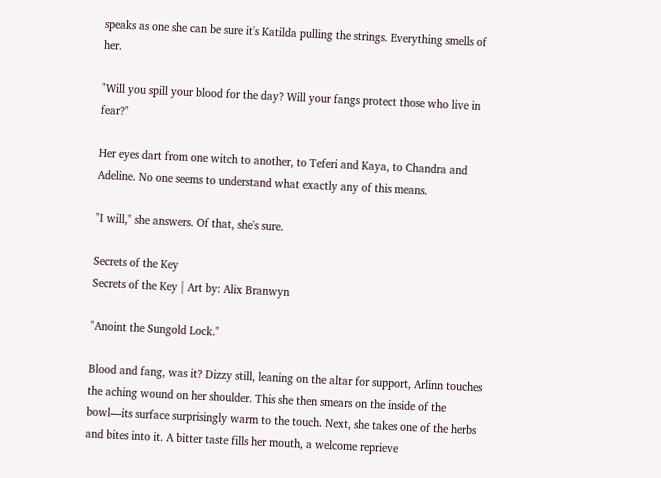speaks as one she can be sure it's Katilda pulling the strings. Everything smells of her.

"Will you spill your blood for the day? Will your fangs protect those who live in fear?"

Her eyes dart from one witch to another, to Teferi and Kaya, to Chandra and Adeline. No one seems to understand what exactly any of this means.

"I will," she answers. Of that, she's sure.

Secrets of the Key
Secrets of the Key | Art by: Alix Branwyn

"Anoint the Sungold Lock."

Blood and fang, was it? Dizzy still, leaning on the altar for support, Arlinn touches the aching wound on her shoulder. This she then smears on the inside of the bowl—its surface surprisingly warm to the touch. Next, she takes one of the herbs and bites into it. A bitter taste fills her mouth, a welcome reprieve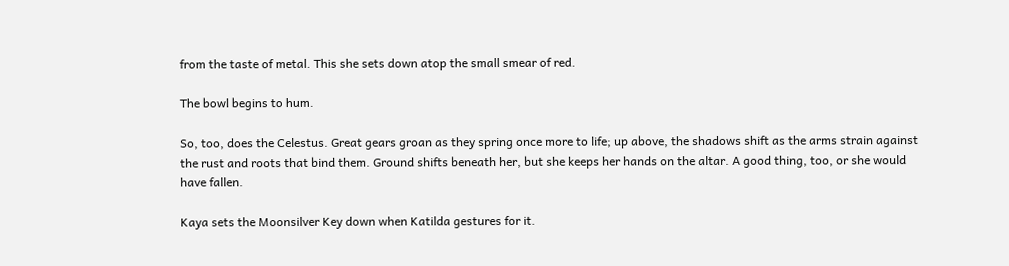from the taste of metal. This she sets down atop the small smear of red.

The bowl begins to hum.

So, too, does the Celestus. Great gears groan as they spring once more to life; up above, the shadows shift as the arms strain against the rust and roots that bind them. Ground shifts beneath her, but she keeps her hands on the altar. A good thing, too, or she would have fallen.

Kaya sets the Moonsilver Key down when Katilda gestures for it.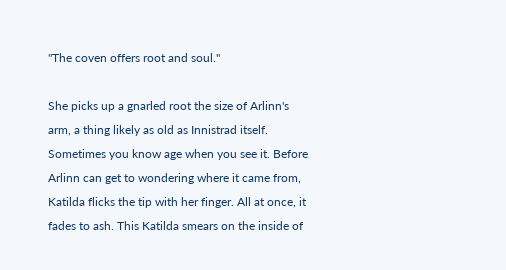"The coven offers root and soul."

She picks up a gnarled root the size of Arlinn's arm, a thing likely as old as Innistrad itself. Sometimes you know age when you see it. Before Arlinn can get to wondering where it came from, Katilda flicks the tip with her finger. All at once, it fades to ash. This Katilda smears on the inside of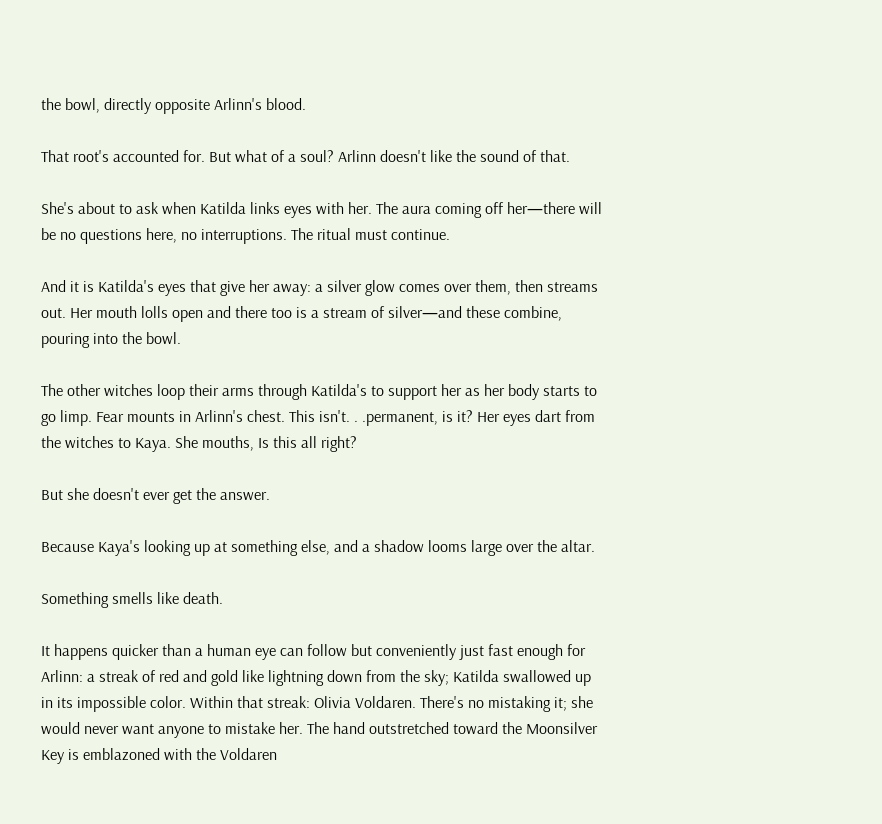the bowl, directly opposite Arlinn's blood.

That root's accounted for. But what of a soul? Arlinn doesn't like the sound of that.

She's about to ask when Katilda links eyes with her. The aura coming off her—there will be no questions here, no interruptions. The ritual must continue.

And it is Katilda's eyes that give her away: a silver glow comes over them, then streams out. Her mouth lolls open and there too is a stream of silver—and these combine, pouring into the bowl.

The other witches loop their arms through Katilda's to support her as her body starts to go limp. Fear mounts in Arlinn's chest. This isn't. . .permanent, is it? Her eyes dart from the witches to Kaya. She mouths, Is this all right?

But she doesn't ever get the answer.

Because Kaya's looking up at something else, and a shadow looms large over the altar.

Something smells like death.

It happens quicker than a human eye can follow but conveniently just fast enough for Arlinn: a streak of red and gold like lightning down from the sky; Katilda swallowed up in its impossible color. Within that streak: Olivia Voldaren. There's no mistaking it; she would never want anyone to mistake her. The hand outstretched toward the Moonsilver Key is emblazoned with the Voldaren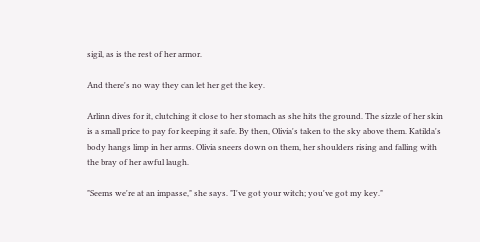sigil, as is the rest of her armor.

And there's no way they can let her get the key.

Arlinn dives for it, clutching it close to her stomach as she hits the ground. The sizzle of her skin is a small price to pay for keeping it safe. By then, Olivia's taken to the sky above them. Katilda's body hangs limp in her arms. Olivia sneers down on them, her shoulders rising and falling with the bray of her awful laugh.

"Seems we're at an impasse," she says. "I've got your witch; you've got my key."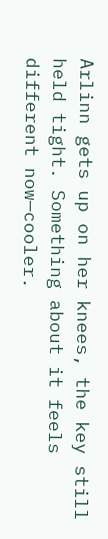Arlinn gets up on her knees, the key still held tight. Something about it feels different now—cooler.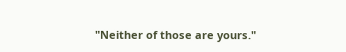"Neither of those are yours."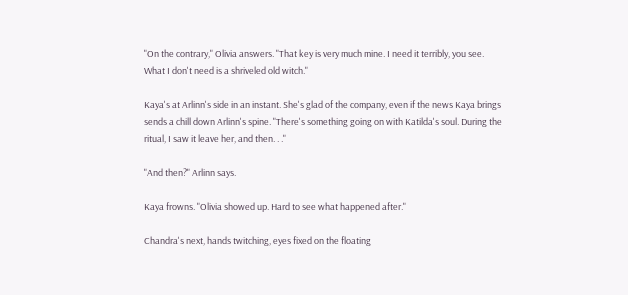"On the contrary," Olivia answers. "That key is very much mine. I need it terribly, you see. What I don't need is a shriveled old witch."

Kaya's at Arlinn's side in an instant. She's glad of the company, even if the news Kaya brings sends a chill down Arlinn's spine. "There's something going on with Katilda's soul. During the ritual, I saw it leave her, and then. . ."

"And then?" Arlinn says.

Kaya frowns. "Olivia showed up. Hard to see what happened after."

Chandra's next, hands twitching, eyes fixed on the floating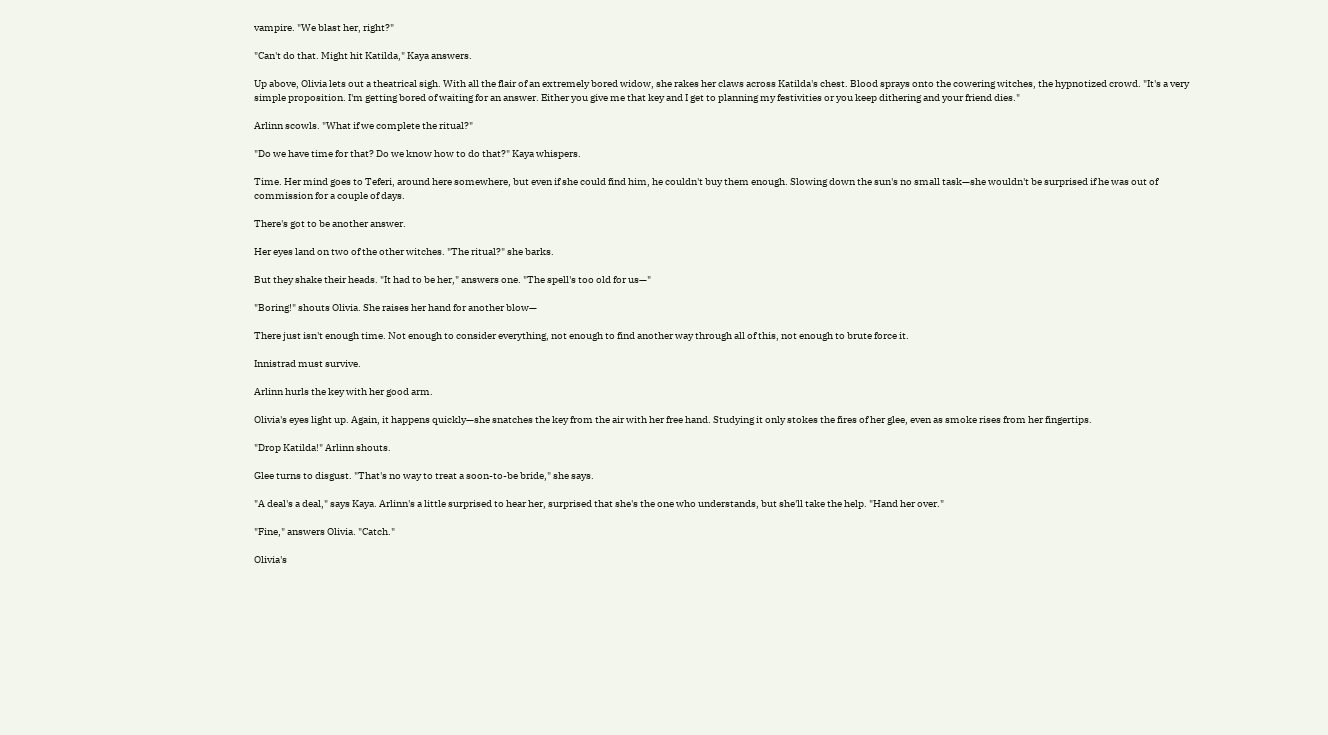vampire. "We blast her, right?"

"Can't do that. Might hit Katilda," Kaya answers.

Up above, Olivia lets out a theatrical sigh. With all the flair of an extremely bored widow, she rakes her claws across Katilda's chest. Blood sprays onto the cowering witches, the hypnotized crowd. "It's a very simple proposition. I'm getting bored of waiting for an answer. Either you give me that key and I get to planning my festivities or you keep dithering and your friend dies."

Arlinn scowls. "What if we complete the ritual?"

"Do we have time for that? Do we know how to do that?" Kaya whispers.

Time. Her mind goes to Teferi, around here somewhere, but even if she could find him, he couldn't buy them enough. Slowing down the sun's no small task—she wouldn't be surprised if he was out of commission for a couple of days.

There's got to be another answer.

Her eyes land on two of the other witches. "The ritual?" she barks.

But they shake their heads. "It had to be her," answers one. "The spell's too old for us—"

"Boring!" shouts Olivia. She raises her hand for another blow—

There just isn't enough time. Not enough to consider everything, not enough to find another way through all of this, not enough to brute force it.

Innistrad must survive.

Arlinn hurls the key with her good arm.

Olivia's eyes light up. Again, it happens quickly—she snatches the key from the air with her free hand. Studying it only stokes the fires of her glee, even as smoke rises from her fingertips.

"Drop Katilda!" Arlinn shouts.

Glee turns to disgust. "That's no way to treat a soon-to-be bride," she says.

"A deal's a deal," says Kaya. Arlinn's a little surprised to hear her, surprised that she's the one who understands, but she'll take the help. "Hand her over."

"Fine," answers Olivia. "Catch."

Olivia's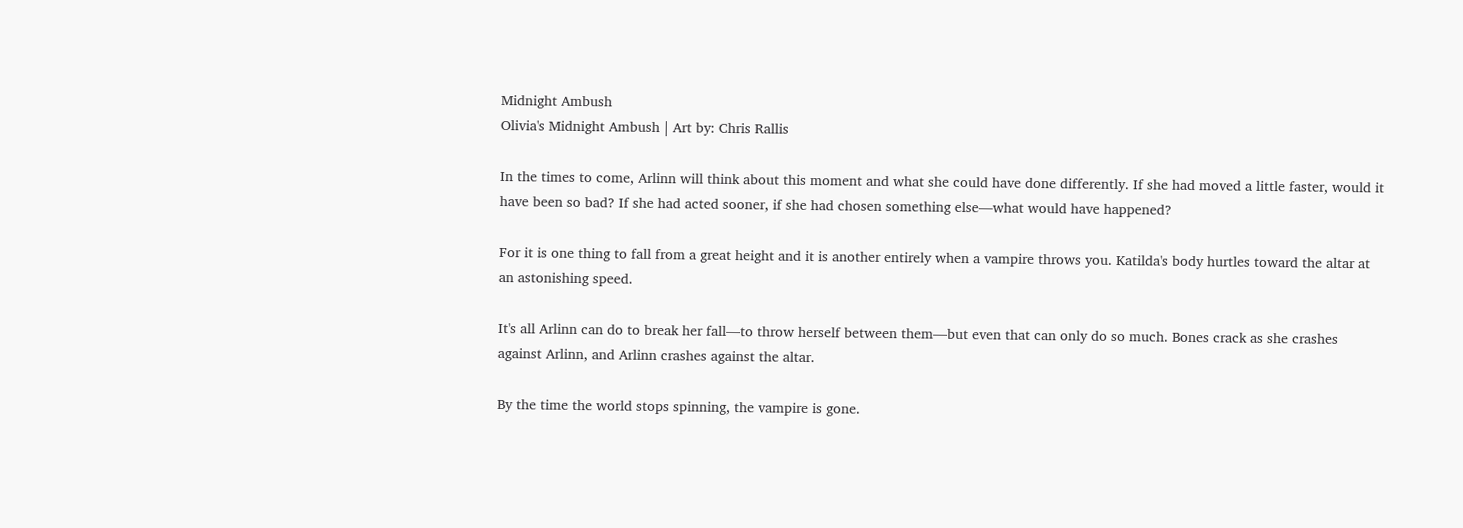Midnight Ambush
Olivia's Midnight Ambush | Art by: Chris Rallis

In the times to come, Arlinn will think about this moment and what she could have done differently. If she had moved a little faster, would it have been so bad? If she had acted sooner, if she had chosen something else—what would have happened?

For it is one thing to fall from a great height and it is another entirely when a vampire throws you. Katilda's body hurtles toward the altar at an astonishing speed.

It's all Arlinn can do to break her fall—to throw herself between them—but even that can only do so much. Bones crack as she crashes against Arlinn, and Arlinn crashes against the altar.

By the time the world stops spinning, the vampire is gone.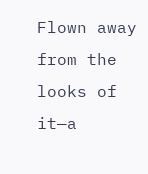Flown away from the looks of it—a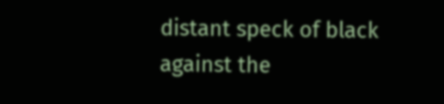distant speck of black against the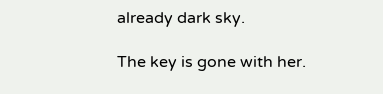already dark sky.

The key is gone with her.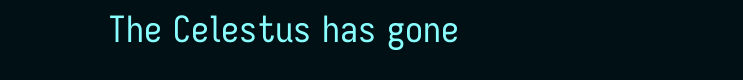The Celestus has gone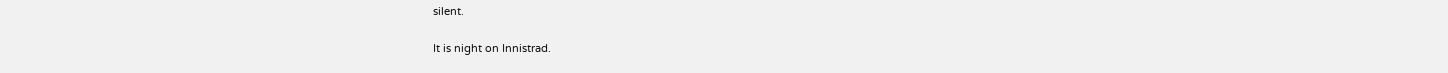silent.

It is night on Innistrad.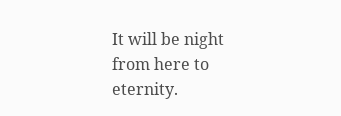It will be night from here to eternity.